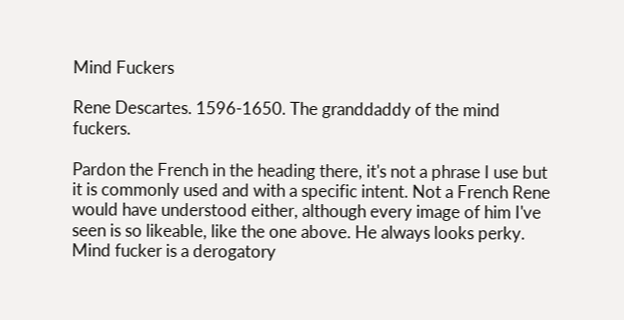Mind Fuckers

Rene Descartes. 1596-1650. The granddaddy of the mind fuckers.

Pardon the French in the heading there, it's not a phrase I use but it is commonly used and with a specific intent. Not a French Rene would have understood either, although every image of him I've seen is so likeable, like the one above. He always looks perky. Mind fucker is a derogatory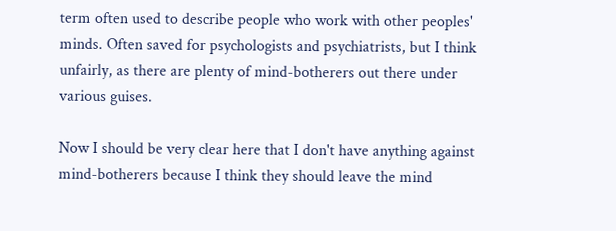term often used to describe people who work with other peoples' minds. Often saved for psychologists and psychiatrists, but I think unfairly, as there are plenty of mind-botherers out there under various guises.

Now I should be very clear here that I don't have anything against mind-botherers because I think they should leave the mind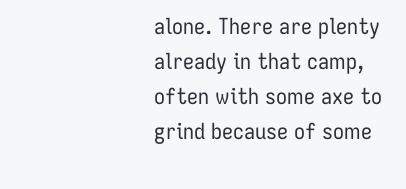alone. There are plenty already in that camp, often with some axe to grind because of some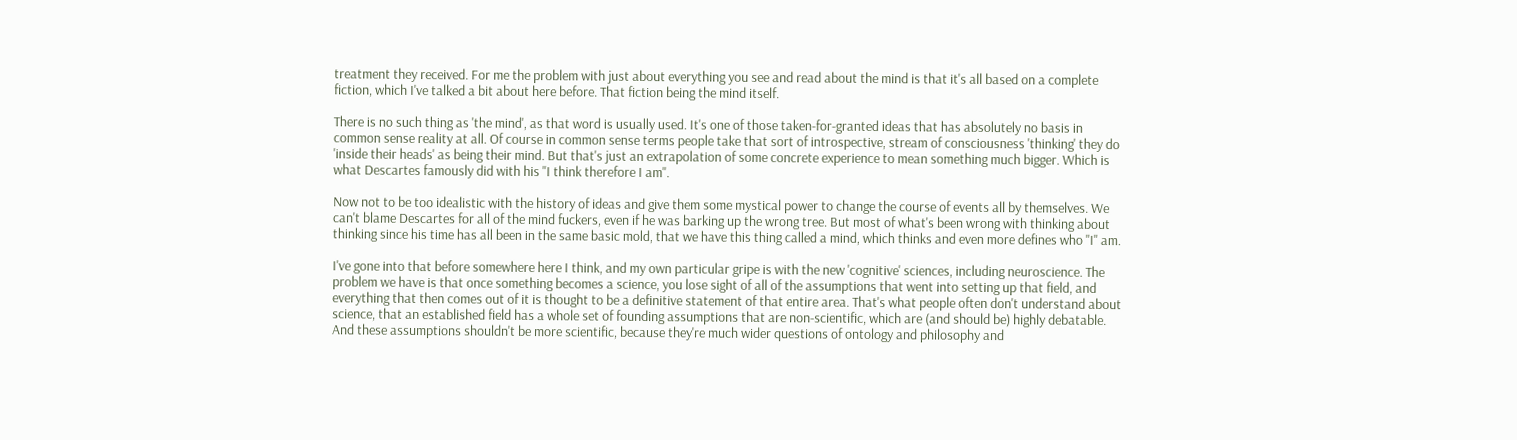treatment they received. For me the problem with just about everything you see and read about the mind is that it's all based on a complete fiction, which I've talked a bit about here before. That fiction being the mind itself.

There is no such thing as 'the mind', as that word is usually used. It's one of those taken-for-granted ideas that has absolutely no basis in common sense reality at all. Of course in common sense terms people take that sort of introspective, stream of consciousness 'thinking' they do 'inside their heads' as being their mind. But that's just an extrapolation of some concrete experience to mean something much bigger. Which is what Descartes famously did with his "I think therefore I am".

Now not to be too idealistic with the history of ideas and give them some mystical power to change the course of events all by themselves. We can't blame Descartes for all of the mind fuckers, even if he was barking up the wrong tree. But most of what's been wrong with thinking about thinking since his time has all been in the same basic mold, that we have this thing called a mind, which thinks and even more defines who "I" am.

I've gone into that before somewhere here I think, and my own particular gripe is with the new 'cognitive' sciences, including neuroscience. The problem we have is that once something becomes a science, you lose sight of all of the assumptions that went into setting up that field, and everything that then comes out of it is thought to be a definitive statement of that entire area. That's what people often don't understand about science, that an established field has a whole set of founding assumptions that are non-scientific, which are (and should be) highly debatable. And these assumptions shouldn't be more scientific, because they're much wider questions of ontology and philosophy and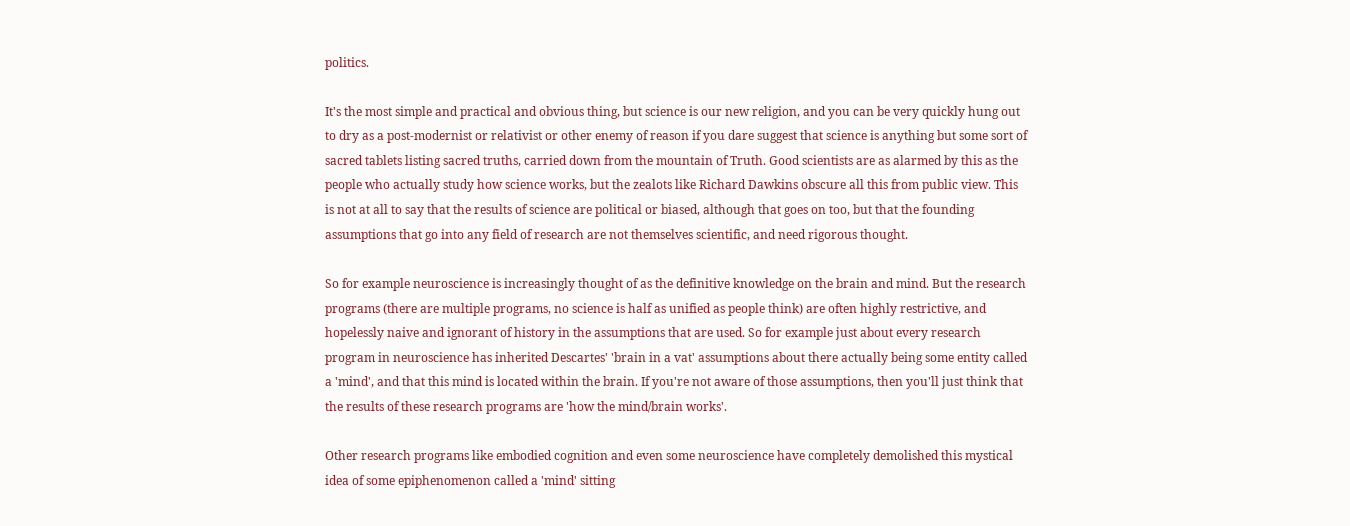politics.

It's the most simple and practical and obvious thing, but science is our new religion, and you can be very quickly hung out to dry as a post-modernist or relativist or other enemy of reason if you dare suggest that science is anything but some sort of sacred tablets listing sacred truths, carried down from the mountain of Truth. Good scientists are as alarmed by this as the people who actually study how science works, but the zealots like Richard Dawkins obscure all this from public view. This is not at all to say that the results of science are political or biased, although that goes on too, but that the founding assumptions that go into any field of research are not themselves scientific, and need rigorous thought.

So for example neuroscience is increasingly thought of as the definitive knowledge on the brain and mind. But the research programs (there are multiple programs, no science is half as unified as people think) are often highly restrictive, and hopelessly naive and ignorant of history in the assumptions that are used. So for example just about every research program in neuroscience has inherited Descartes' 'brain in a vat' assumptions about there actually being some entity called a 'mind', and that this mind is located within the brain. If you're not aware of those assumptions, then you'll just think that the results of these research programs are 'how the mind/brain works'.

Other research programs like embodied cognition and even some neuroscience have completely demolished this mystical idea of some epiphenomenon called a 'mind' sitting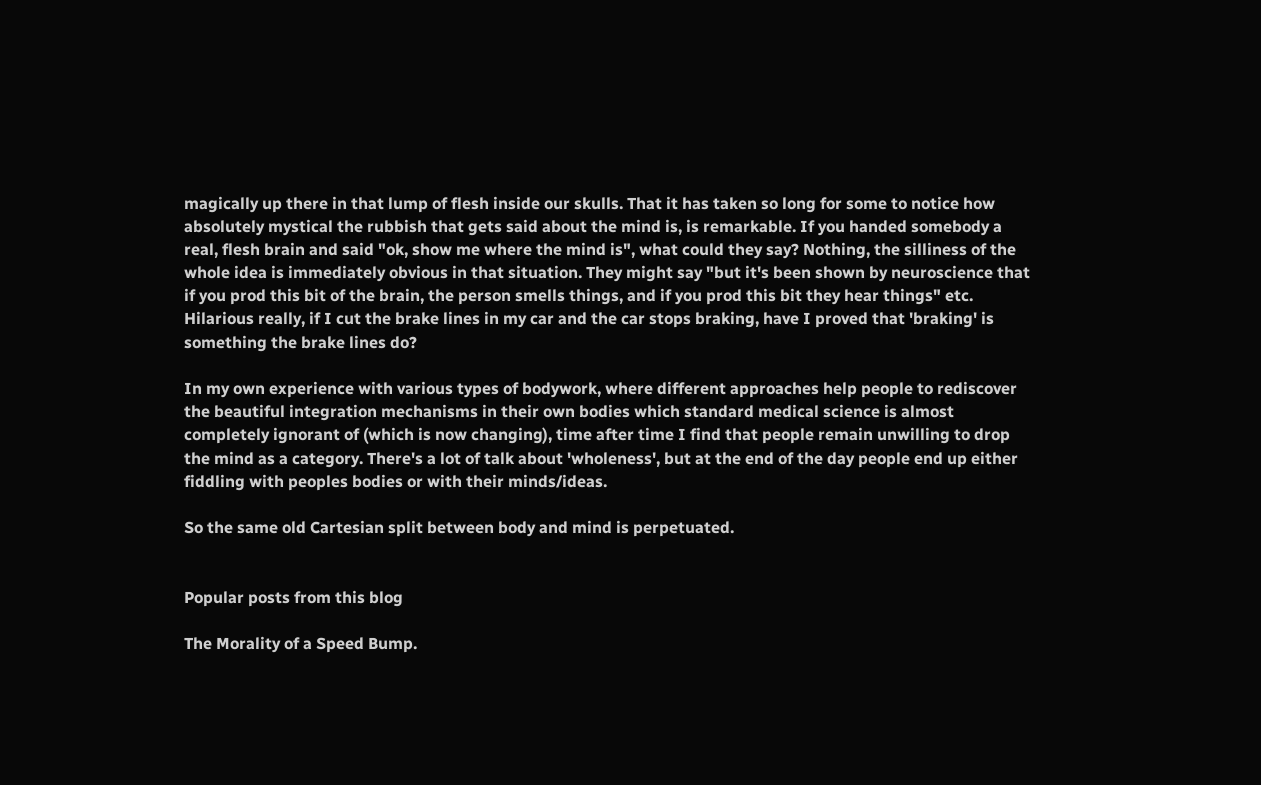magically up there in that lump of flesh inside our skulls. That it has taken so long for some to notice how absolutely mystical the rubbish that gets said about the mind is, is remarkable. If you handed somebody a real, flesh brain and said "ok, show me where the mind is", what could they say? Nothing, the silliness of the whole idea is immediately obvious in that situation. They might say "but it's been shown by neuroscience that if you prod this bit of the brain, the person smells things, and if you prod this bit they hear things" etc. Hilarious really, if I cut the brake lines in my car and the car stops braking, have I proved that 'braking' is something the brake lines do?

In my own experience with various types of bodywork, where different approaches help people to rediscover the beautiful integration mechanisms in their own bodies which standard medical science is almost completely ignorant of (which is now changing), time after time I find that people remain unwilling to drop the mind as a category. There's a lot of talk about 'wholeness', but at the end of the day people end up either fiddling with peoples bodies or with their minds/ideas.

So the same old Cartesian split between body and mind is perpetuated.


Popular posts from this blog

The Morality of a Speed Bump.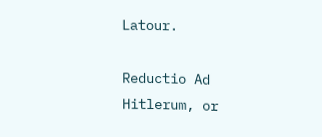Latour.

Reductio Ad Hitlerum, or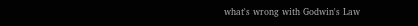what's wrong with Godwin's Law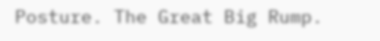Posture. The Great Big Rump.